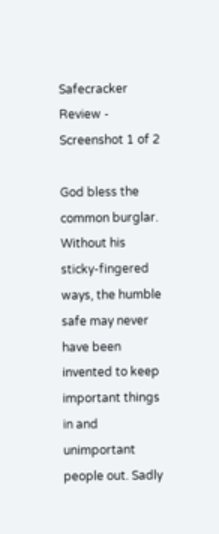Safecracker Review - Screenshot 1 of 2

God bless the common burglar. Without his sticky-fingered ways, the humble safe may never have been invented to keep important things in and unimportant people out. Sadly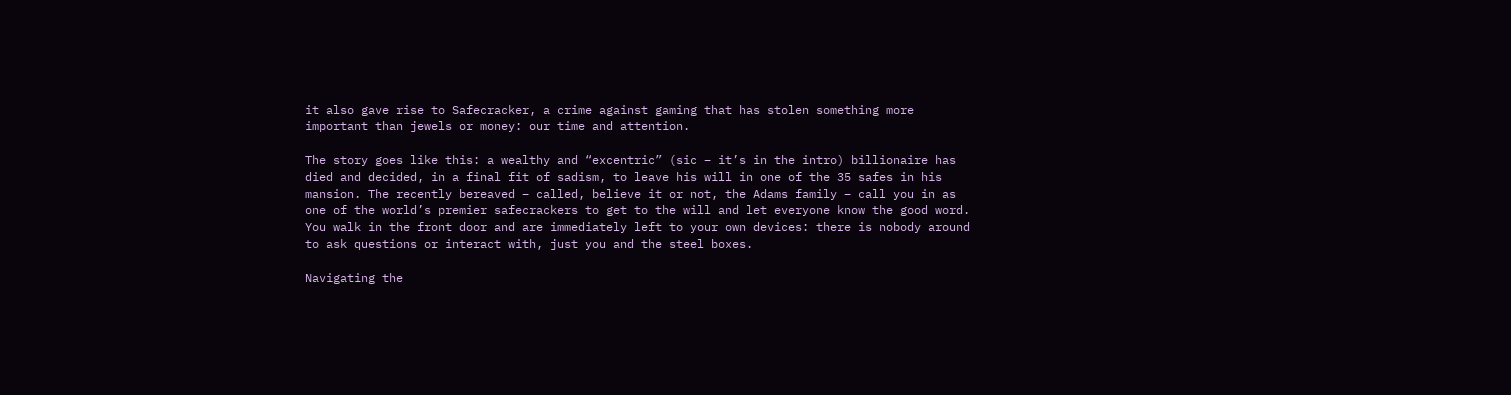it also gave rise to Safecracker, a crime against gaming that has stolen something more important than jewels or money: our time and attention.

The story goes like this: a wealthy and “excentric” (sic – it’s in the intro) billionaire has died and decided, in a final fit of sadism, to leave his will in one of the 35 safes in his mansion. The recently bereaved – called, believe it or not, the Adams family – call you in as one of the world’s premier safecrackers to get to the will and let everyone know the good word. You walk in the front door and are immediately left to your own devices: there is nobody around to ask questions or interact with, just you and the steel boxes.

Navigating the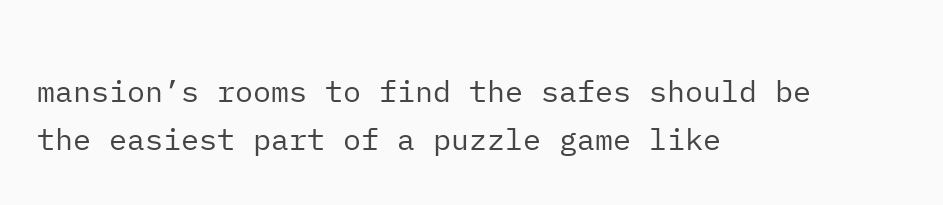mansion’s rooms to find the safes should be the easiest part of a puzzle game like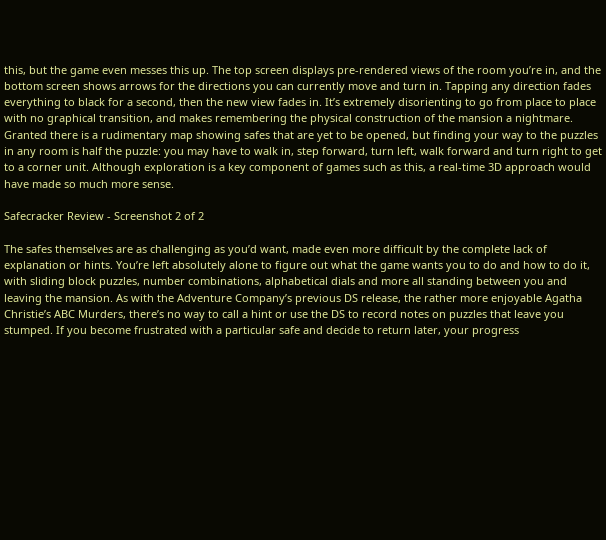this, but the game even messes this up. The top screen displays pre-rendered views of the room you’re in, and the bottom screen shows arrows for the directions you can currently move and turn in. Tapping any direction fades everything to black for a second, then the new view fades in. It’s extremely disorienting to go from place to place with no graphical transition, and makes remembering the physical construction of the mansion a nightmare. Granted there is a rudimentary map showing safes that are yet to be opened, but finding your way to the puzzles in any room is half the puzzle: you may have to walk in, step forward, turn left, walk forward and turn right to get to a corner unit. Although exploration is a key component of games such as this, a real-time 3D approach would have made so much more sense.

Safecracker Review - Screenshot 2 of 2

The safes themselves are as challenging as you’d want, made even more difficult by the complete lack of explanation or hints. You’re left absolutely alone to figure out what the game wants you to do and how to do it, with sliding block puzzles, number combinations, alphabetical dials and more all standing between you and leaving the mansion. As with the Adventure Company’s previous DS release, the rather more enjoyable Agatha Christie’s ABC Murders, there’s no way to call a hint or use the DS to record notes on puzzles that leave you stumped. If you become frustrated with a particular safe and decide to return later, your progress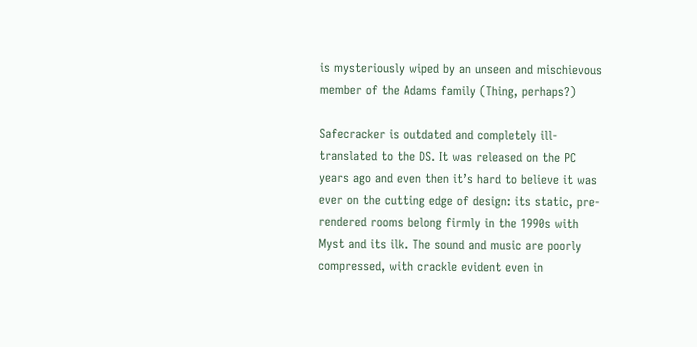is mysteriously wiped by an unseen and mischievous member of the Adams family (Thing, perhaps?)

Safecracker is outdated and completely ill-translated to the DS. It was released on the PC years ago and even then it’s hard to believe it was ever on the cutting edge of design: its static, pre-rendered rooms belong firmly in the 1990s with Myst and its ilk. The sound and music are poorly compressed, with crackle evident even in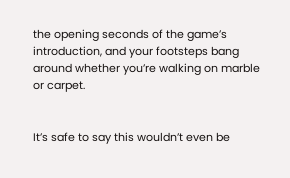the opening seconds of the game’s introduction, and your footsteps bang around whether you’re walking on marble or carpet.


It’s safe to say this wouldn’t even be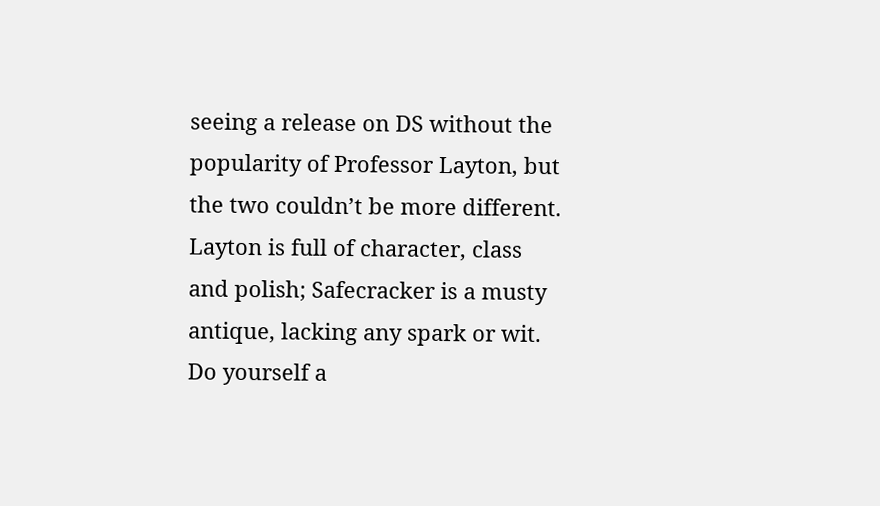seeing a release on DS without the popularity of Professor Layton, but the two couldn’t be more different. Layton is full of character, class and polish; Safecracker is a musty antique, lacking any spark or wit. Do yourself a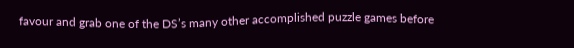favour and grab one of the DS’s many other accomplished puzzle games before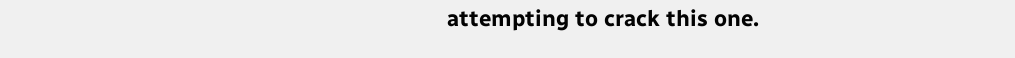attempting to crack this one.